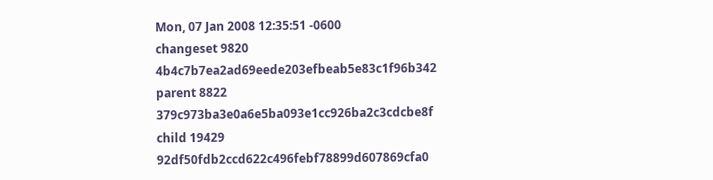Mon, 07 Jan 2008 12:35:51 -0600
changeset 9820 4b4c7b7ea2ad69eede203efbeab5e83c1f96b342
parent 8822 379c973ba3e0a6e5ba093e1cc926ba2c3cdcbe8f
child 19429 92df50fdb2ccd622c496febf78899d607869cfa0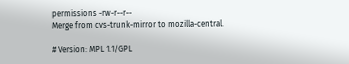permissions -rw-r--r--
Merge from cvs-trunk-mirror to mozilla-central.

# Version: MPL 1.1/GPL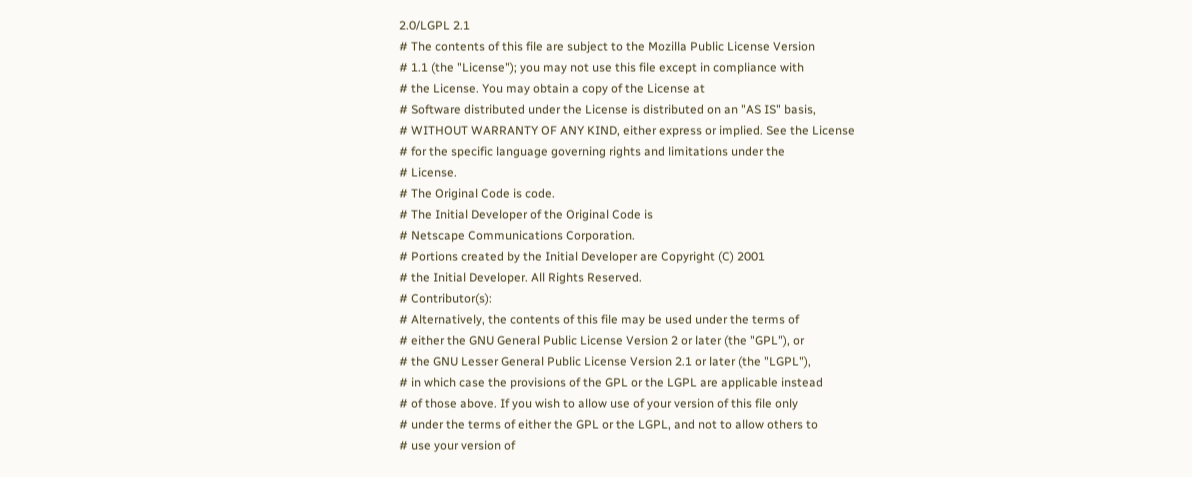2.0/LGPL 2.1
# The contents of this file are subject to the Mozilla Public License Version
# 1.1 (the "License"); you may not use this file except in compliance with
# the License. You may obtain a copy of the License at
# Software distributed under the License is distributed on an "AS IS" basis,
# WITHOUT WARRANTY OF ANY KIND, either express or implied. See the License
# for the specific language governing rights and limitations under the
# License.
# The Original Code is code.
# The Initial Developer of the Original Code is
# Netscape Communications Corporation.
# Portions created by the Initial Developer are Copyright (C) 2001
# the Initial Developer. All Rights Reserved.
# Contributor(s):
# Alternatively, the contents of this file may be used under the terms of
# either the GNU General Public License Version 2 or later (the "GPL"), or
# the GNU Lesser General Public License Version 2.1 or later (the "LGPL"),
# in which case the provisions of the GPL or the LGPL are applicable instead
# of those above. If you wish to allow use of your version of this file only
# under the terms of either the GPL or the LGPL, and not to allow others to
# use your version of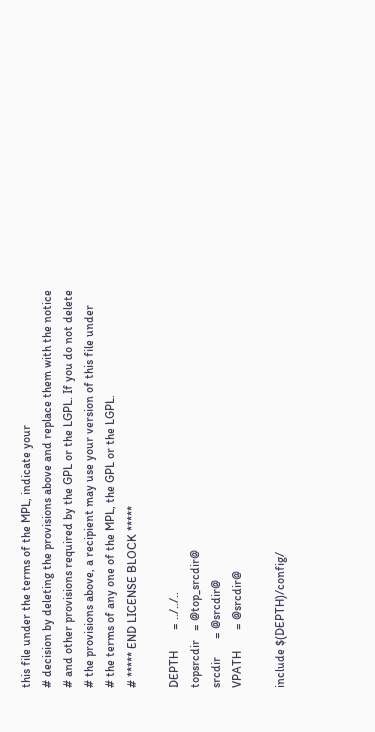this file under the terms of the MPL, indicate your
# decision by deleting the provisions above and replace them with the notice
# and other provisions required by the GPL or the LGPL. If you do not delete
# the provisions above, a recipient may use your version of this file under
# the terms of any one of the MPL, the GPL or the LGPL.
# ***** END LICENSE BLOCK *****

DEPTH       = ../../..
topsrcdir   = @top_srcdir@
srcdir      = @srcdir@
VPATH       = @srcdir@

include $(DEPTH)/config/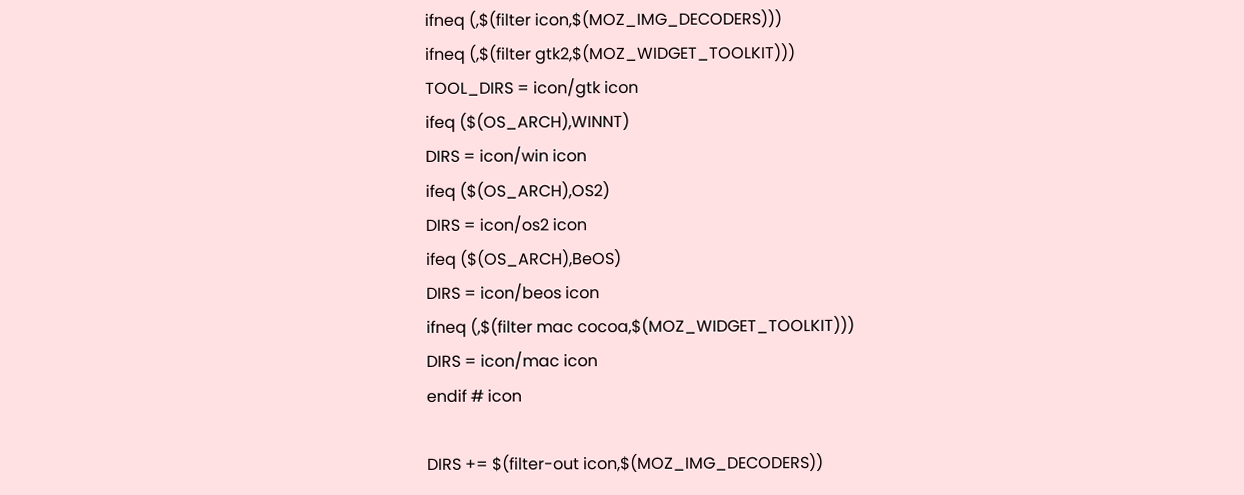ifneq (,$(filter icon,$(MOZ_IMG_DECODERS)))
ifneq (,$(filter gtk2,$(MOZ_WIDGET_TOOLKIT)))
TOOL_DIRS = icon/gtk icon
ifeq ($(OS_ARCH),WINNT)
DIRS = icon/win icon
ifeq ($(OS_ARCH),OS2)
DIRS = icon/os2 icon
ifeq ($(OS_ARCH),BeOS)
DIRS = icon/beos icon
ifneq (,$(filter mac cocoa,$(MOZ_WIDGET_TOOLKIT)))
DIRS = icon/mac icon
endif # icon

DIRS += $(filter-out icon,$(MOZ_IMG_DECODERS))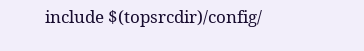include $(topsrcdir)/config/